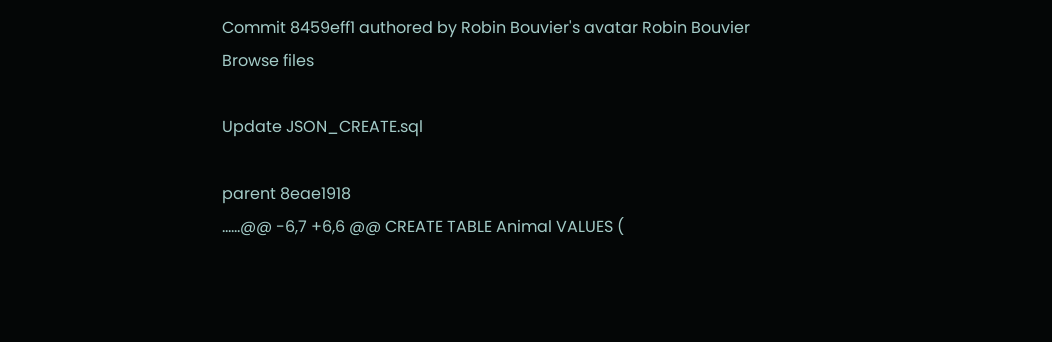Commit 8459eff1 authored by Robin Bouvier's avatar Robin Bouvier
Browse files

Update JSON_CREATE.sql

parent 8eae1918
......@@ -6,7 +6,6 @@ CREATE TABLE Animal VALUES (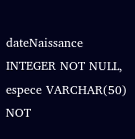dateNaissance INTEGER NOT NULL,
espece VARCHAR(50) NOT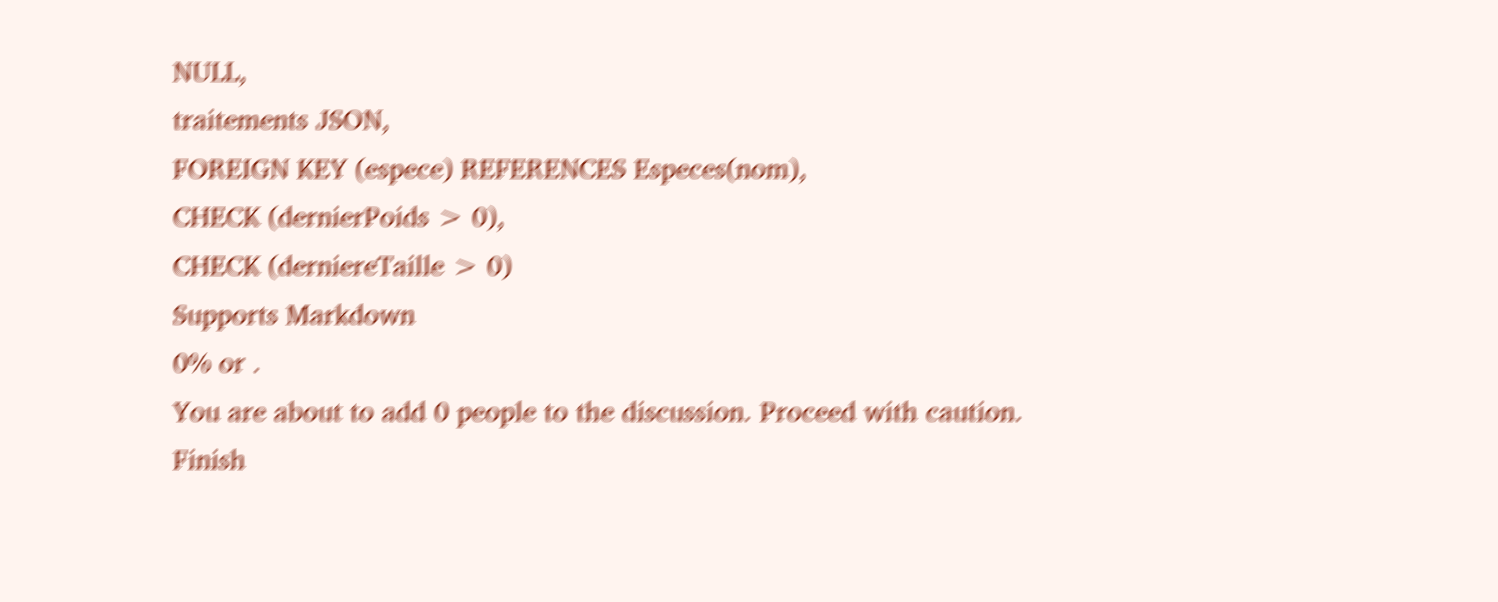NULL,
traitements JSON,
FOREIGN KEY (espece) REFERENCES Especes(nom),
CHECK (dernierPoids > 0),
CHECK (derniereTaille > 0)
Supports Markdown
0% or .
You are about to add 0 people to the discussion. Proceed with caution.
Finish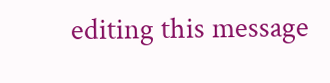editing this message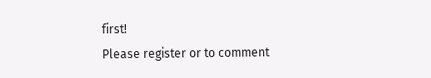first!
Please register or to comment